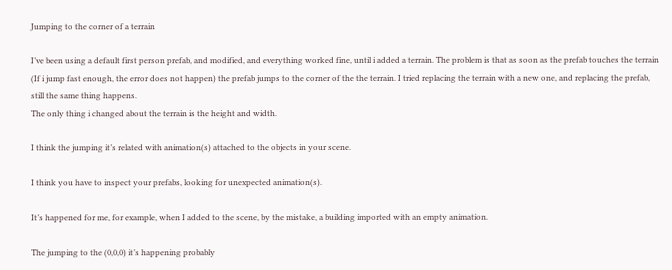Jumping to the corner of a terrain

I’ve been using a default first person prefab, and modified, and everything worked fine, until i added a terrain. The problem is that as soon as the prefab touches the terrain (If i jump fast enough, the error does not happen) the prefab jumps to the corner of the the terrain. I tried replacing the terrain with a new one, and replacing the prefab, still the same thing happens.
The only thing i changed about the terrain is the height and width.

I think the jumping it’s related with animation(s) attached to the objects in your scene.

I think you have to inspect your prefabs, looking for unexpected animation(s).

It’s happened for me, for example, when I added to the scene, by the mistake, a building imported with an empty animation.

The jumping to the (0,0,0) it’s happening probably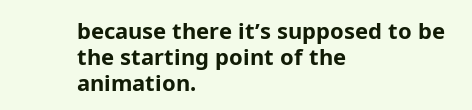because there it’s supposed to be the starting point of the animation.